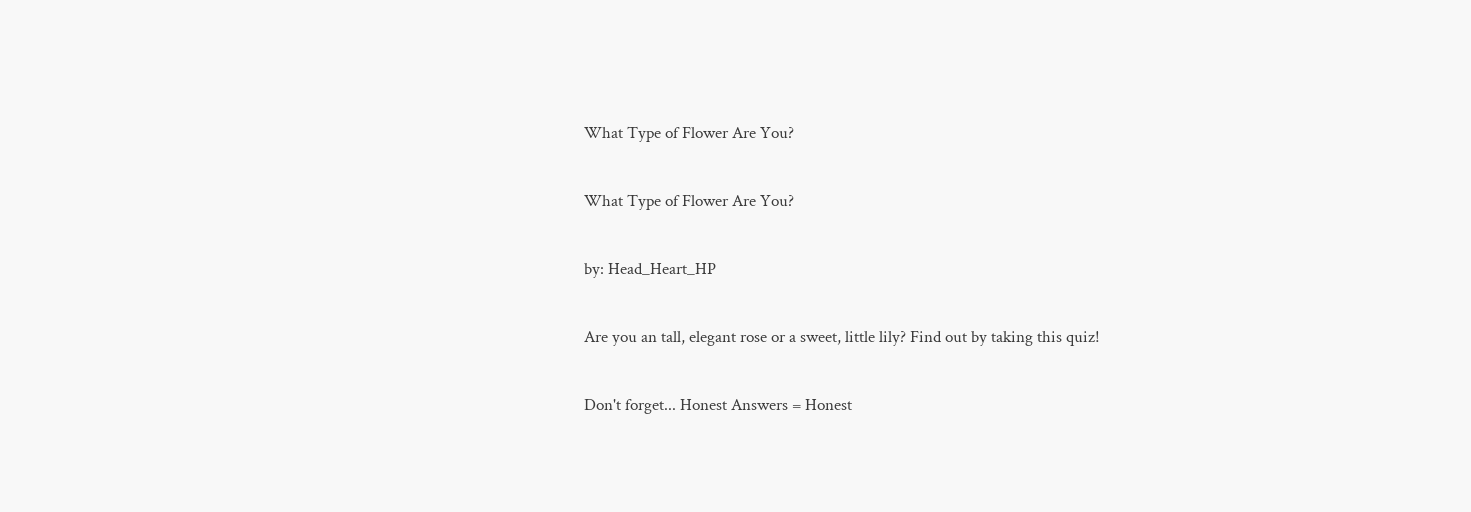What Type of Flower Are You?

What Type of Flower Are You?

by: Head_Heart_HP

Are you an tall, elegant rose or a sweet, little lily? Find out by taking this quiz!

Don't forget... Honest Answers = Honest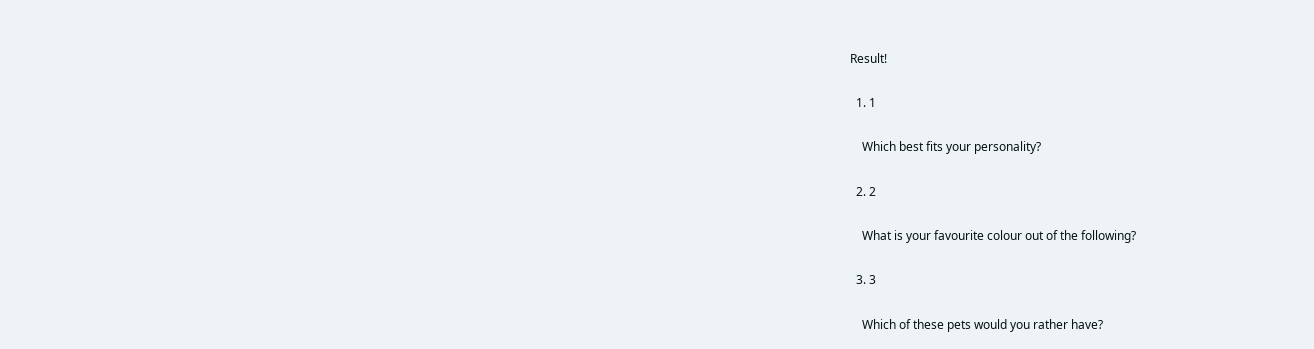Result!

  1. 1

    Which best fits your personality?

  2. 2

    What is your favourite colour out of the following?

  3. 3

    Which of these pets would you rather have?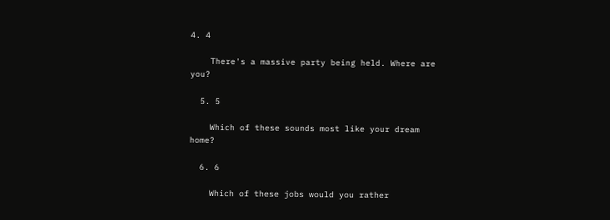4. 4

    There's a massive party being held. Where are you?

  5. 5

    Which of these sounds most like your dream home?

  6. 6

    Which of these jobs would you rather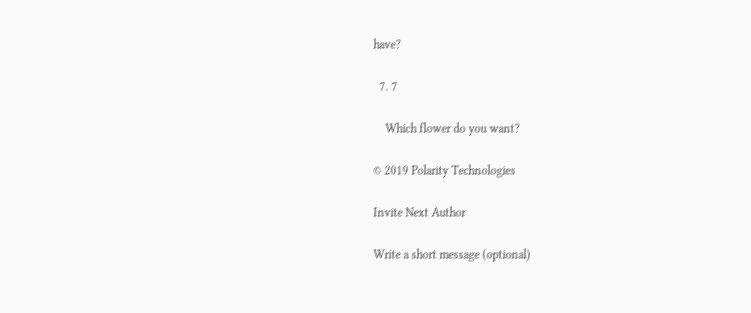have?

  7. 7

    Which flower do you want?

© 2019 Polarity Technologies

Invite Next Author

Write a short message (optional)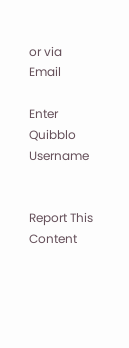or via Email

Enter Quibblo Username


Report This Content